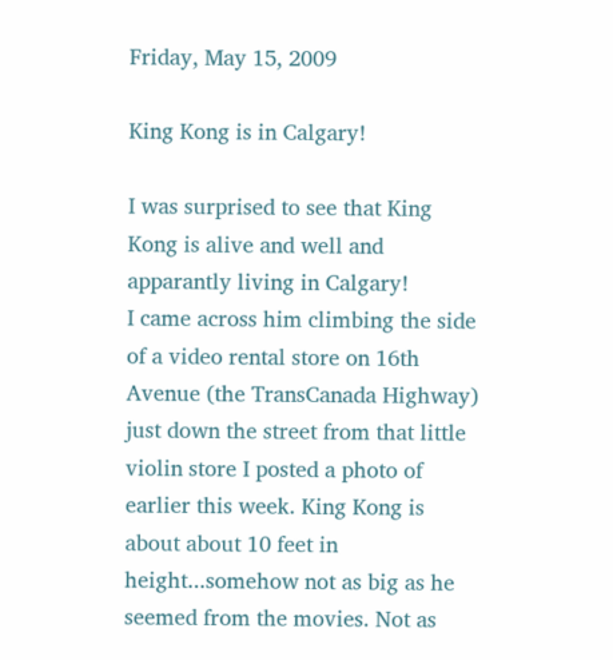Friday, May 15, 2009

King Kong is in Calgary!

I was surprised to see that King Kong is alive and well and apparantly living in Calgary!
I came across him climbing the side of a video rental store on 16th Avenue (the TransCanada Highway) just down the street from that little violin store I posted a photo of earlier this week. King Kong is about about 10 feet in height...somehow not as big as he seemed from the movies. Not as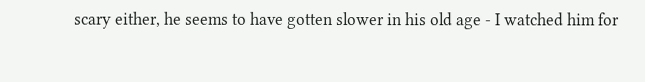scary either, he seems to have gotten slower in his old age - I watched him for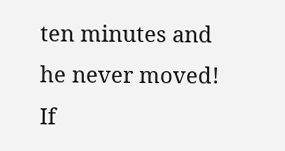ten minutes and he never moved!
If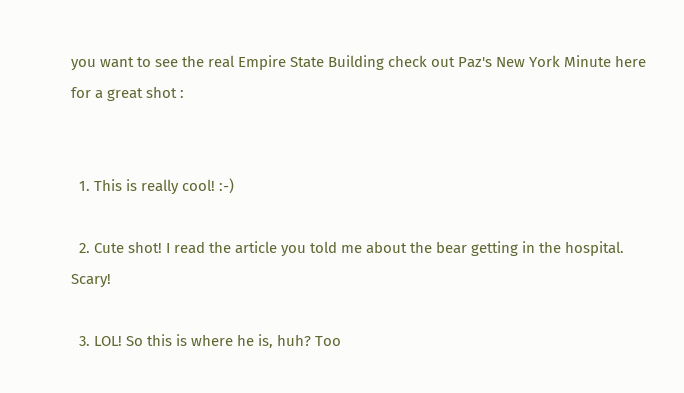you want to see the real Empire State Building check out Paz's New York Minute here for a great shot :


  1. This is really cool! :-)

  2. Cute shot! I read the article you told me about the bear getting in the hospital. Scary!

  3. LOL! So this is where he is, huh? Too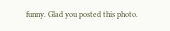funny. Glad you posted this photo.